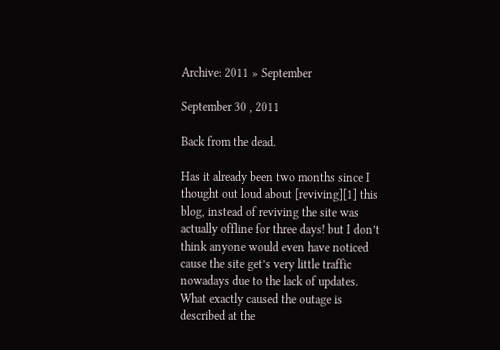Archive: 2011 » September

September 30 , 2011

Back from the dead.

Has it already been two months since I thought out loud about [reviving][1] this blog, instead of reviving the site was actually offline for three days! but I don’t think anyone would even have noticed cause the site get’s very little traffic nowadays due to the lack of updates. What exactly caused the outage is described at the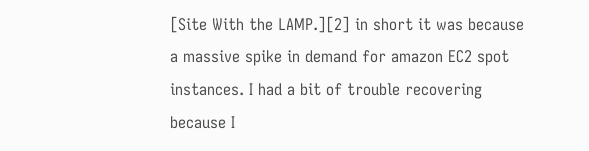[Site With the LAMP.][2] in short it was because a massive spike in demand for amazon EC2 spot instances. I had a bit of trouble recovering because I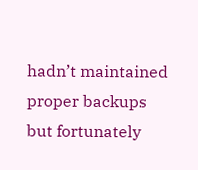hadn’t maintained proper backups but fortunately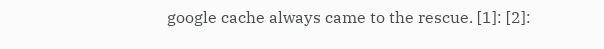google cache always came to the rescue. [1]: [2]: